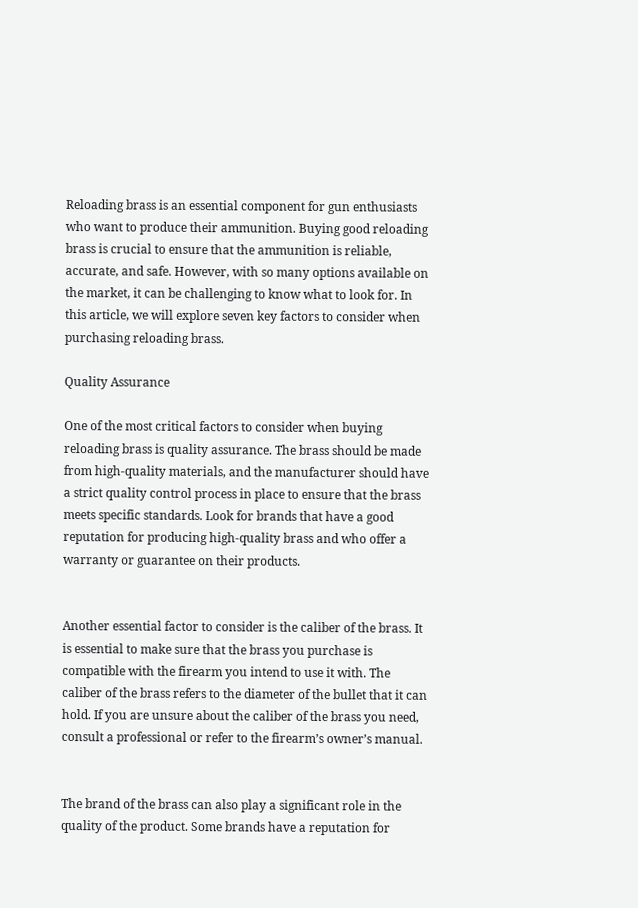Reloading brass is an essential component for gun enthusiasts who want to produce their ammunition. Buying good reloading brass is crucial to ensure that the ammunition is reliable, accurate, and safe. However, with so many options available on the market, it can be challenging to know what to look for. In this article, we will explore seven key factors to consider when purchasing reloading brass.

Quality Assurance

One of the most critical factors to consider when buying reloading brass is quality assurance. The brass should be made from high-quality materials, and the manufacturer should have a strict quality control process in place to ensure that the brass meets specific standards. Look for brands that have a good reputation for producing high-quality brass and who offer a warranty or guarantee on their products.


Another essential factor to consider is the caliber of the brass. It is essential to make sure that the brass you purchase is compatible with the firearm you intend to use it with. The caliber of the brass refers to the diameter of the bullet that it can hold. If you are unsure about the caliber of the brass you need, consult a professional or refer to the firearm’s owner’s manual.


The brand of the brass can also play a significant role in the quality of the product. Some brands have a reputation for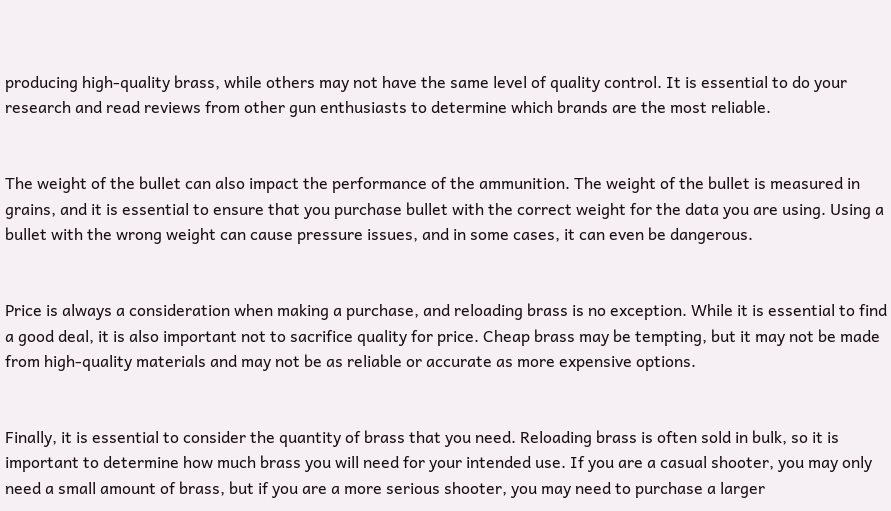producing high-quality brass, while others may not have the same level of quality control. It is essential to do your research and read reviews from other gun enthusiasts to determine which brands are the most reliable.


The weight of the bullet can also impact the performance of the ammunition. The weight of the bullet is measured in grains, and it is essential to ensure that you purchase bullet with the correct weight for the data you are using. Using a bullet with the wrong weight can cause pressure issues, and in some cases, it can even be dangerous.


Price is always a consideration when making a purchase, and reloading brass is no exception. While it is essential to find a good deal, it is also important not to sacrifice quality for price. Cheap brass may be tempting, but it may not be made from high-quality materials and may not be as reliable or accurate as more expensive options.


Finally, it is essential to consider the quantity of brass that you need. Reloading brass is often sold in bulk, so it is important to determine how much brass you will need for your intended use. If you are a casual shooter, you may only need a small amount of brass, but if you are a more serious shooter, you may need to purchase a larger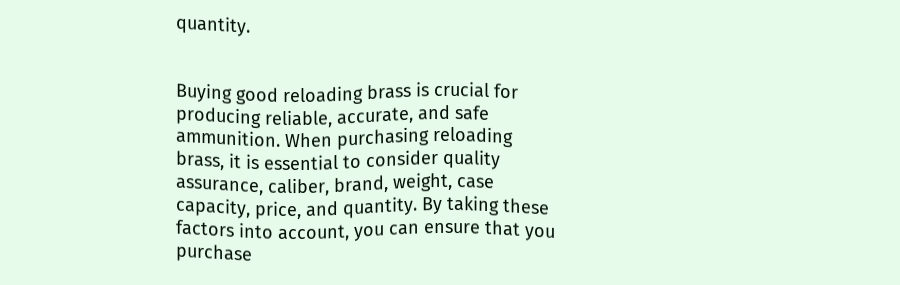quantity.


Buying good reloading brass is crucial for producing reliable, accurate, and safe ammunition. When purchasing reloading brass, it is essential to consider quality assurance, caliber, brand, weight, case capacity, price, and quantity. By taking these factors into account, you can ensure that you purchase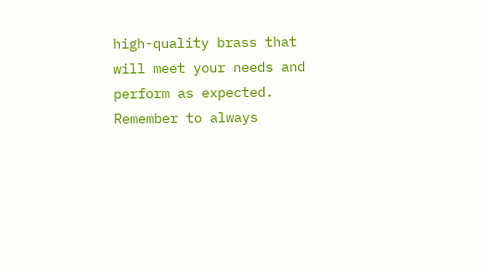high-quality brass that will meet your needs and perform as expected. Remember to always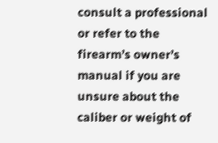consult a professional or refer to the firearm’s owner’s manual if you are unsure about the caliber or weight of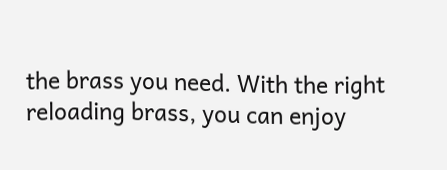the brass you need. With the right reloading brass, you can enjoy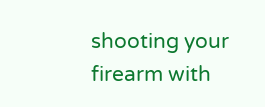shooting your firearm with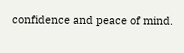confidence and peace of mind.